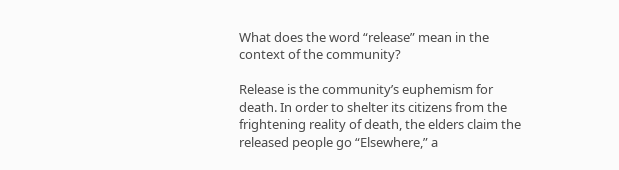What does the word “release” mean in the context of the community?

Release is the community’s euphemism for death. In order to shelter its citizens from the frightening reality of death, the elders claim the released people go “Elsewhere,” a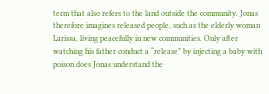term that also refers to the land outside the community. Jonas therefore imagines released people, such as the elderly woman Larissa, living peacefully in new communities. Only after watching his father conduct a “release” by injecting a baby with poison does Jonas understand the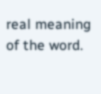real meaning of the word.